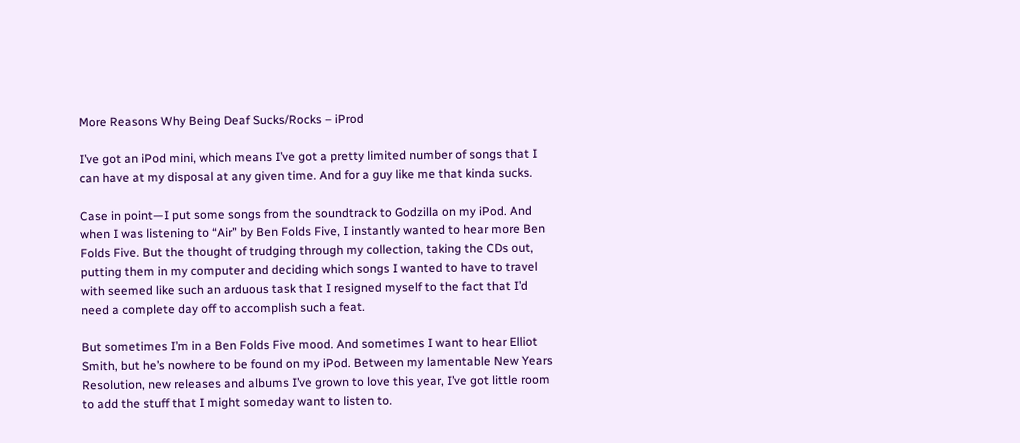More Reasons Why Being Deaf Sucks/Rocks – iProd

I’ve got an iPod mini, which means I’ve got a pretty limited number of songs that I can have at my disposal at any given time. And for a guy like me that kinda sucks.

Case in point—I put some songs from the soundtrack to Godzilla on my iPod. And when I was listening to “Air” by Ben Folds Five, I instantly wanted to hear more Ben Folds Five. But the thought of trudging through my collection, taking the CDs out, putting them in my computer and deciding which songs I wanted to have to travel with seemed like such an arduous task that I resigned myself to the fact that I’d need a complete day off to accomplish such a feat.

But sometimes I’m in a Ben Folds Five mood. And sometimes I want to hear Elliot Smith, but he’s nowhere to be found on my iPod. Between my lamentable New Years Resolution, new releases and albums I’ve grown to love this year, I’ve got little room to add the stuff that I might someday want to listen to.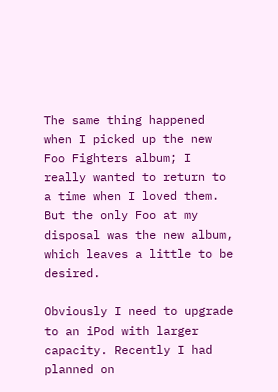The same thing happened when I picked up the new Foo Fighters album; I really wanted to return to a time when I loved them. But the only Foo at my disposal was the new album, which leaves a little to be desired.

Obviously I need to upgrade to an iPod with larger capacity. Recently I had planned on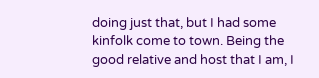doing just that, but I had some kinfolk come to town. Being the good relative and host that I am, I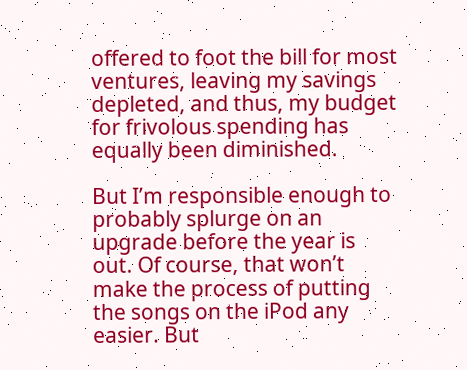offered to foot the bill for most ventures, leaving my savings depleted, and thus, my budget for frivolous spending has equally been diminished.

But I’m responsible enough to probably splurge on an upgrade before the year is out. Of course, that won’t make the process of putting the songs on the iPod any easier. But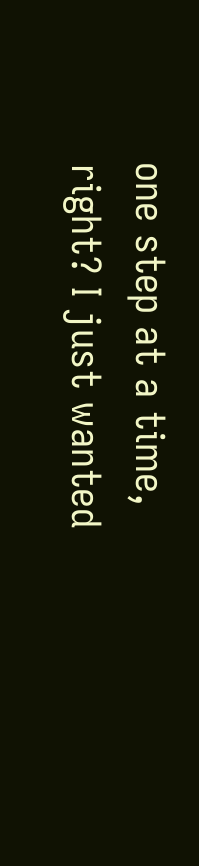one step at a time, right? I just wanted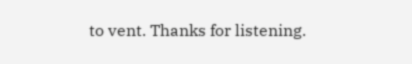to vent. Thanks for listening.